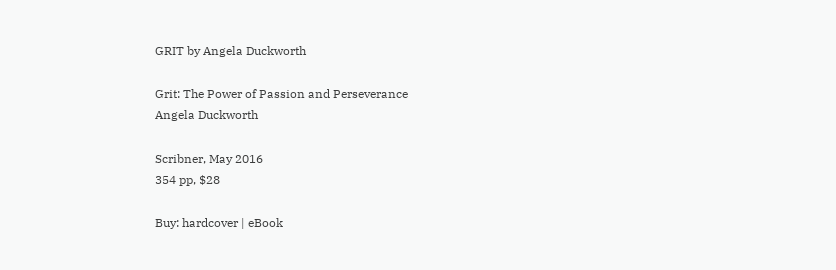GRIT by Angela Duckworth

Grit: The Power of Passion and Perseverance
Angela Duckworth

Scribner, May 2016
354 pp, $28

Buy: hardcover | eBook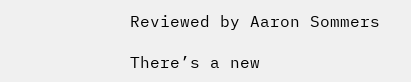Reviewed by Aaron Sommers

There’s a new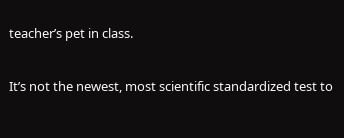teacher’s pet in class.

It’s not the newest, most scientific standardized test to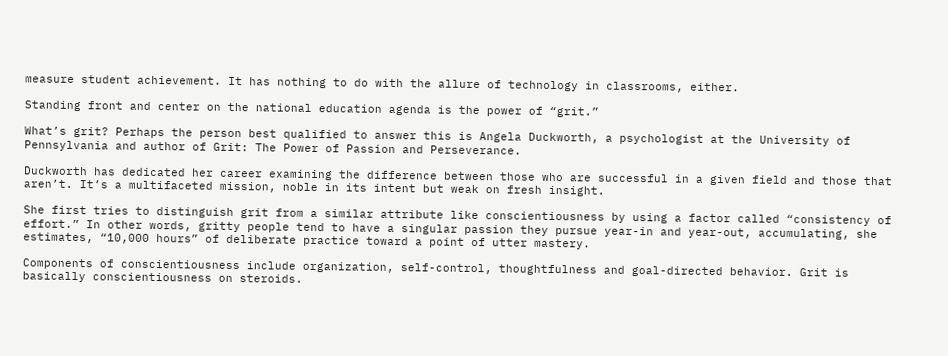measure student achievement. It has nothing to do with the allure of technology in classrooms, either.

Standing front and center on the national education agenda is the power of “grit.”

What’s grit? Perhaps the person best qualified to answer this is Angela Duckworth, a psychologist at the University of Pennsylvania and author of Grit: The Power of Passion and Perseverance.

Duckworth has dedicated her career examining the difference between those who are successful in a given field and those that aren’t. It’s a multifaceted mission, noble in its intent but weak on fresh insight.

She first tries to distinguish grit from a similar attribute like conscientiousness by using a factor called “consistency of effort.” In other words, gritty people tend to have a singular passion they pursue year-in and year-out, accumulating, she estimates, “10,000 hours” of deliberate practice toward a point of utter mastery.

Components of conscientiousness include organization, self-control, thoughtfulness and goal-directed behavior. Grit is basically conscientiousness on steroids.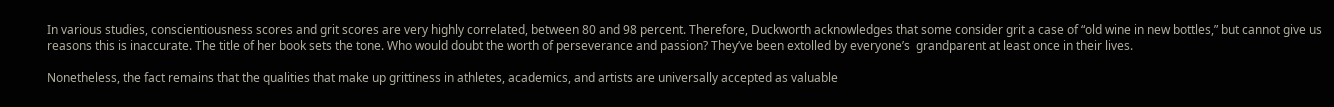In various studies, conscientiousness scores and grit scores are very highly correlated, between 80 and 98 percent. Therefore, Duckworth acknowledges that some consider grit a case of “old wine in new bottles,” but cannot give us reasons this is inaccurate. The title of her book sets the tone. Who would doubt the worth of perseverance and passion? They’ve been extolled by everyone’s  grandparent at least once in their lives.

Nonetheless, the fact remains that the qualities that make up grittiness in athletes, academics, and artists are universally accepted as valuable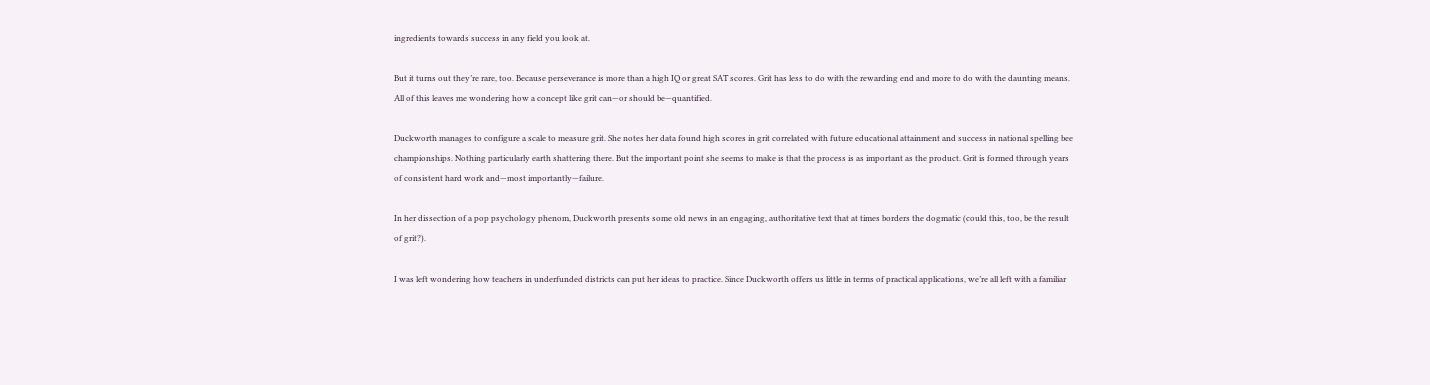ingredients towards success in any field you look at.

But it turns out they’re rare, too. Because perseverance is more than a high IQ or great SAT scores. Grit has less to do with the rewarding end and more to do with the daunting means. All of this leaves me wondering how a concept like grit can—or should be—quantified.

Duckworth manages to configure a scale to measure grit. She notes her data found high scores in grit correlated with future educational attainment and success in national spelling bee championships. Nothing particularly earth shattering there. But the important point she seems to make is that the process is as important as the product. Grit is formed through years of consistent hard work and—most importantly—failure.

In her dissection of a pop psychology phenom, Duckworth presents some old news in an engaging, authoritative text that at times borders the dogmatic (could this, too, be the result of grit?).

I was left wondering how teachers in underfunded districts can put her ideas to practice. Since Duckworth offers us little in terms of practical applications, we’re all left with a familiar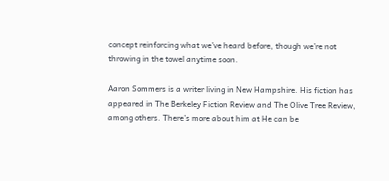concept reinforcing what we’ve heard before, though we’re not throwing in the towel anytime soon.

Aaron Sommers is a writer living in New Hampshire. His fiction has appeared in The Berkeley Fiction Review and The Olive Tree Review, among others. There’s more about him at He can be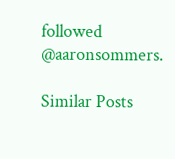followed @aaronsommers.

Similar Posts